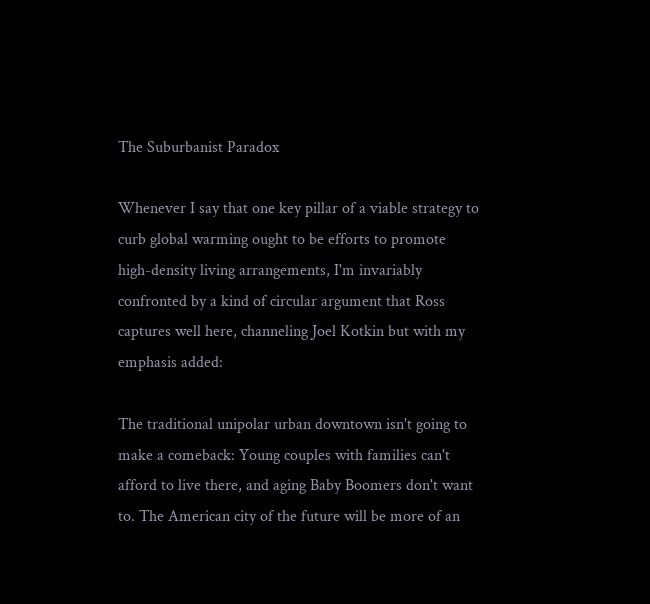The Suburbanist Paradox

Whenever I say that one key pillar of a viable strategy to curb global warming ought to be efforts to promote high-density living arrangements, I'm invariably confronted by a kind of circular argument that Ross captures well here, channeling Joel Kotkin but with my emphasis added:

The traditional unipolar urban downtown isn't going to make a comeback: Young couples with families can't afford to live there, and aging Baby Boomers don't want to. The American city of the future will be more of an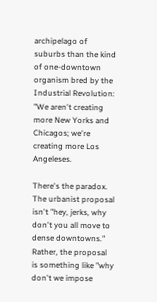archipelago of suburbs than the kind of one-downtown organism bred by the Industrial Revolution: "We aren't creating more New Yorks and Chicagos; we're creating more Los Angeleses.

There's the paradox. The urbanist proposal isn't "hey, jerks, why don't you all move to dense downtowns." Rather, the proposal is something like "why don't we impose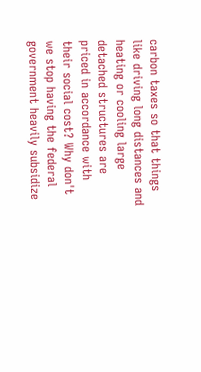carbon taxes so that things like driving long distances and heating or cooling large detached structures are priced in accordance with their social cost? Why don't we stop having the federal government heavily subsidize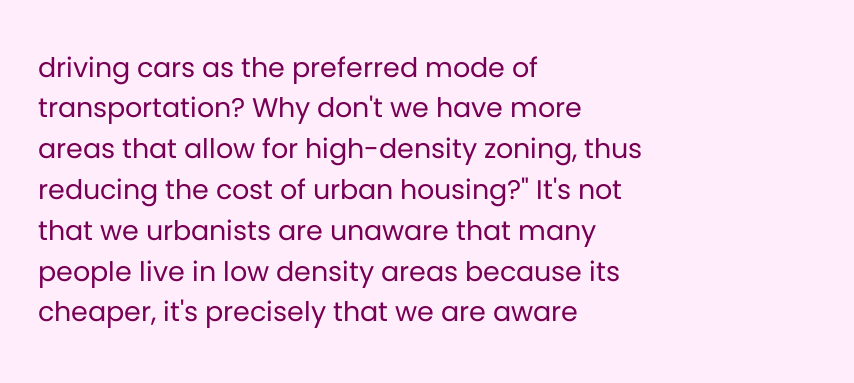driving cars as the preferred mode of transportation? Why don't we have more areas that allow for high-density zoning, thus reducing the cost of urban housing?" It's not that we urbanists are unaware that many people live in low density areas because its cheaper, it's precisely that we are aware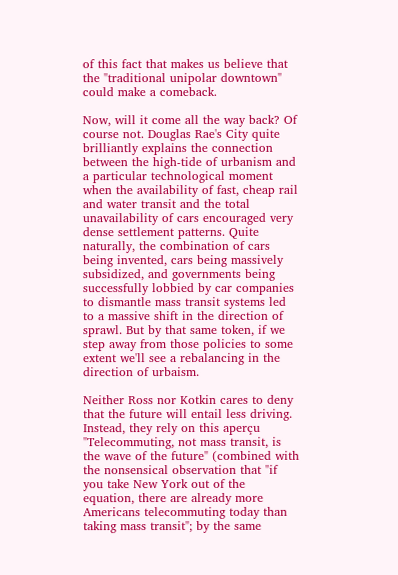of this fact that makes us believe that the "traditional unipolar downtown" could make a comeback.

Now, will it come all the way back? Of course not. Douglas Rae's City quite brilliantly explains the connection between the high-tide of urbanism and a particular technological moment when the availability of fast, cheap rail and water transit and the total unavailability of cars encouraged very dense settlement patterns. Quite naturally, the combination of cars being invented, cars being massively subsidized, and governments being successfully lobbied by car companies to dismantle mass transit systems led to a massive shift in the direction of sprawl. But by that same token, if we step away from those policies to some extent we'll see a rebalancing in the direction of urbaism.

Neither Ross nor Kotkin cares to deny that the future will entail less driving. Instead, they rely on this aperçu "Telecommuting, not mass transit, is the wave of the future" (combined with the nonsensical observation that "if you take New York out of the equation, there are already more Americans telecommuting today than taking mass transit"; by the same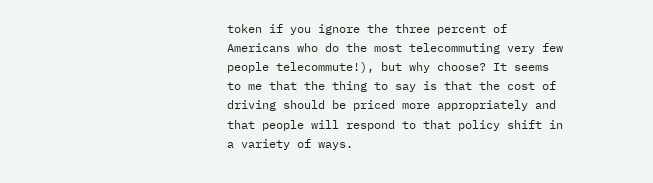token if you ignore the three percent of Americans who do the most telecommuting very few people telecommute!), but why choose? It seems to me that the thing to say is that the cost of driving should be priced more appropriately and that people will respond to that policy shift in a variety of ways.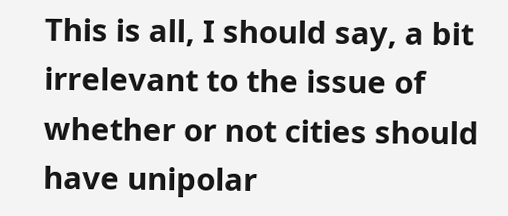This is all, I should say, a bit irrelevant to the issue of whether or not cities should have unipolar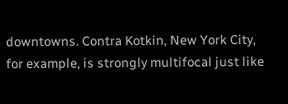downtowns. Contra Kotkin, New York City, for example, is strongly multifocal just like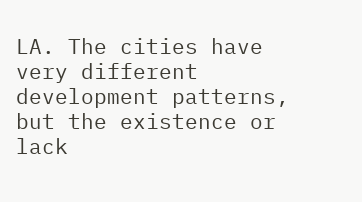LA. The cities have very different development patterns, but the existence or lack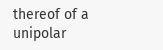thereof of a unipolar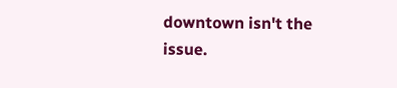downtown isn't the issue.